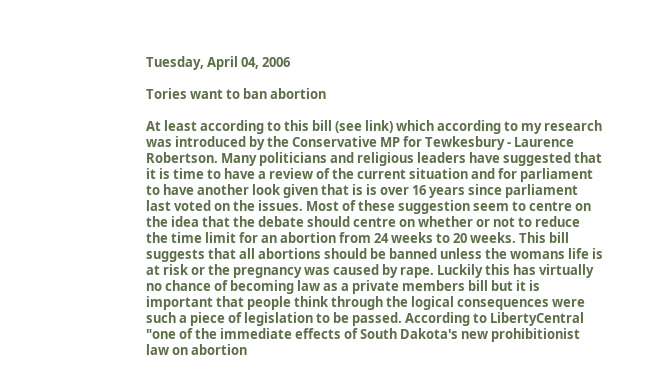Tuesday, April 04, 2006

Tories want to ban abortion

At least according to this bill (see link) which according to my research was introduced by the Conservative MP for Tewkesbury - Laurence Robertson. Many politicians and religious leaders have suggested that it is time to have a review of the current situation and for parliament to have another look given that is is over 16 years since parliament last voted on the issues. Most of these suggestion seem to centre on the idea that the debate should centre on whether or not to reduce the time limit for an abortion from 24 weeks to 20 weeks. This bill suggests that all abortions should be banned unless the womans life is at risk or the pregnancy was caused by rape. Luckily this has virtually no chance of becoming law as a private members bill but it is important that people think through the logical consequences were such a piece of legislation to be passed. According to LibertyCentral "one of the immediate effects of South Dakota's new prohibitionist law on abortion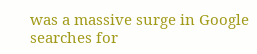was a massive surge in Google searches for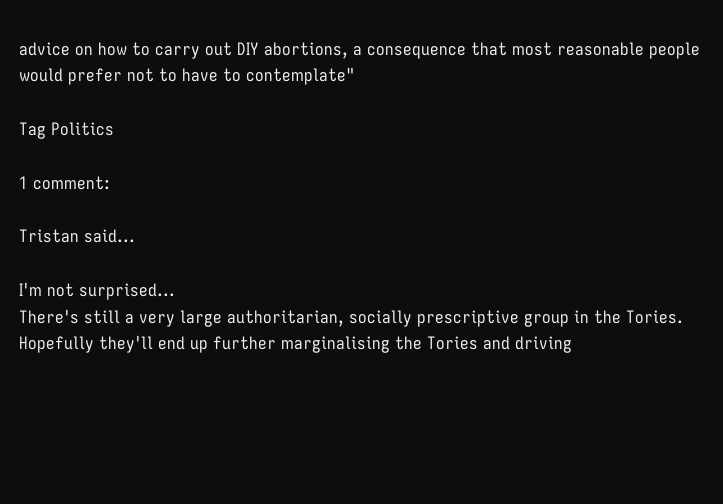advice on how to carry out DIY abortions, a consequence that most reasonable people would prefer not to have to contemplate"

Tag Politics

1 comment:

Tristan said...

I'm not surprised...
There's still a very large authoritarian, socially prescriptive group in the Tories.
Hopefully they'll end up further marginalising the Tories and driving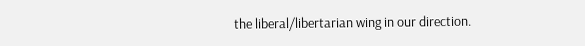the liberal/libertarian wing in our direction.